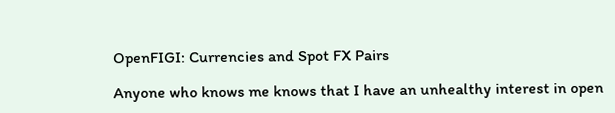OpenFIGI: Currencies and Spot FX Pairs

Anyone who knows me knows that I have an unhealthy interest in open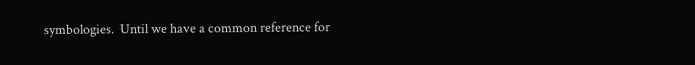symbologies.  Until we have a common reference for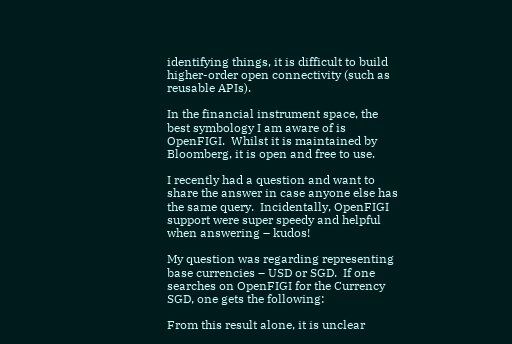identifying things, it is difficult to build higher-order open connectivity (such as reusable APIs).

In the financial instrument space, the best symbology I am aware of is OpenFIGI.  Whilst it is maintained by Bloomberg, it is open and free to use.

I recently had a question and want to share the answer in case anyone else has the same query.  Incidentally, OpenFIGI support were super speedy and helpful when answering – kudos!

My question was regarding representing base currencies – USD or SGD.  If one searches on OpenFIGI for the Currency SGD, one gets the following:

From this result alone, it is unclear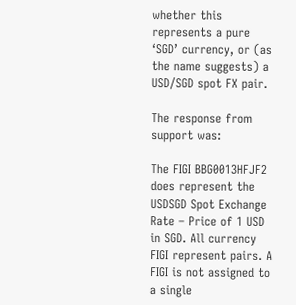whether this represents a pure ‘SGD’ currency, or (as the name suggests) a USD/SGD spot FX pair.

The response from support was:

The FIGI BBG0013HFJF2 does represent the USDSGD Spot Exchange Rate – Price of 1 USD in SGD. All currency FIGI represent pairs. A FIGI is not assigned to a single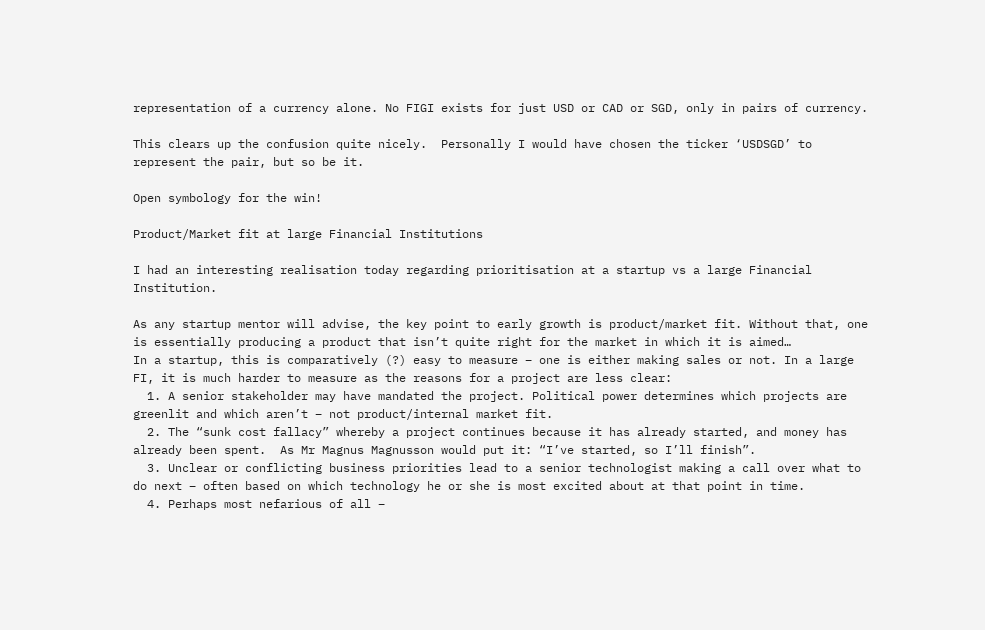representation of a currency alone. No FIGI exists for just USD or CAD or SGD, only in pairs of currency.

This clears up the confusion quite nicely.  Personally I would have chosen the ticker ‘USDSGD’ to represent the pair, but so be it.

Open symbology for the win!

Product/Market fit at large Financial Institutions

I had an interesting realisation today regarding prioritisation at a startup vs a large Financial Institution.

As any startup mentor will advise, the key point to early growth is product/market fit. Without that, one is essentially producing a product that isn’t quite right for the market in which it is aimed…
In a startup, this is comparatively (?) easy to measure – one is either making sales or not. In a large FI, it is much harder to measure as the reasons for a project are less clear:
  1. A senior stakeholder may have mandated the project. Political power determines which projects are greenlit and which aren’t – not product/internal market fit.
  2. The “sunk cost fallacy” whereby a project continues because it has already started, and money has already been spent.  As Mr Magnus Magnusson would put it: “I’ve started, so I’ll finish”.
  3. Unclear or conflicting business priorities lead to a senior technologist making a call over what to do next – often based on which technology he or she is most excited about at that point in time.
  4. Perhaps most nefarious of all –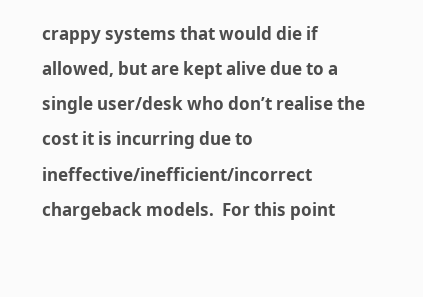crappy systems that would die if allowed, but are kept alive due to a single user/desk who don’t realise the cost it is incurring due to ineffective/inefficient/incorrect chargeback models.  For this point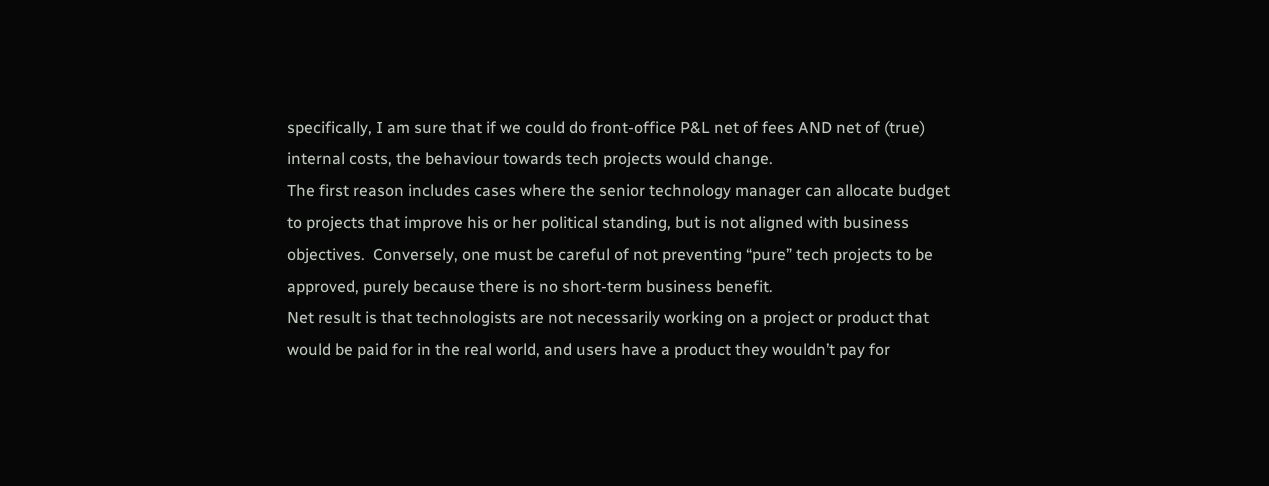specifically, I am sure that if we could do front-office P&L net of fees AND net of (true) internal costs, the behaviour towards tech projects would change.
The first reason includes cases where the senior technology manager can allocate budget to projects that improve his or her political standing, but is not aligned with business objectives.  Conversely, one must be careful of not preventing “pure” tech projects to be approved, purely because there is no short-term business benefit.
Net result is that technologists are not necessarily working on a project or product that would be paid for in the real world, and users have a product they wouldn’t pay for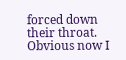forced down their throat. Obvious now I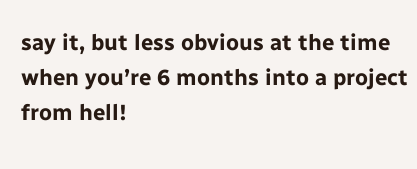say it, but less obvious at the time when you’re 6 months into a project from hell!